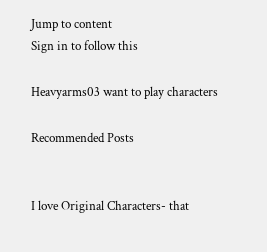Jump to content
Sign in to follow this

Heavyarms03 want to play characters

Recommended Posts


I love Original Characters- that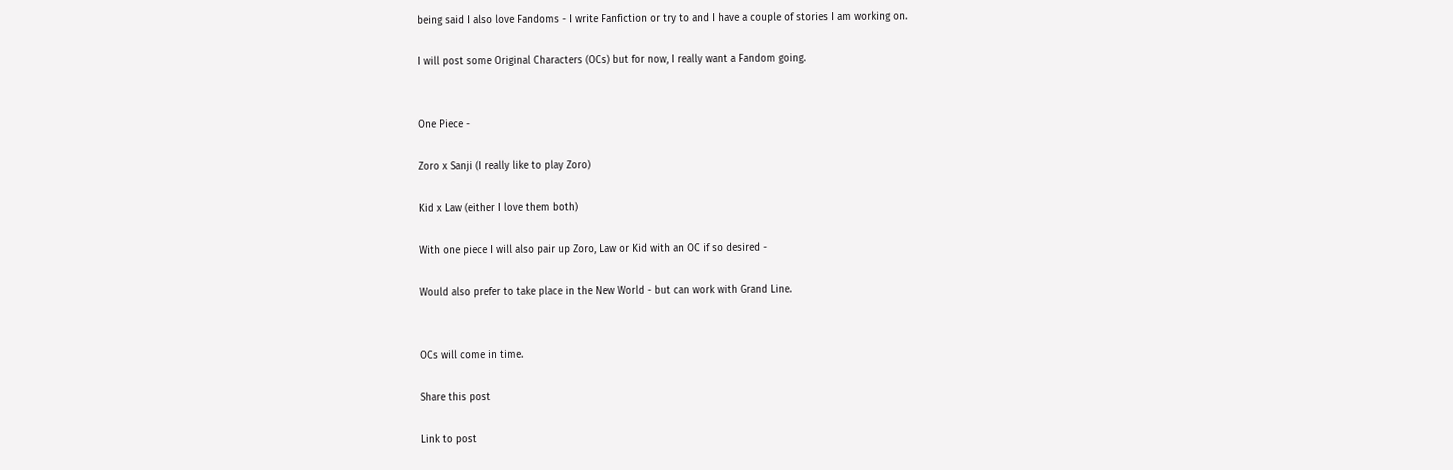being said I also love Fandoms - I write Fanfiction or try to and I have a couple of stories I am working on.

I will post some Original Characters (OCs) but for now, I really want a Fandom going.


One Piece -

Zoro x Sanji (I really like to play Zoro)

Kid x Law (either I love them both)

With one piece I will also pair up Zoro, Law or Kid with an OC if so desired -

Would also prefer to take place in the New World - but can work with Grand Line.


OCs will come in time.

Share this post

Link to post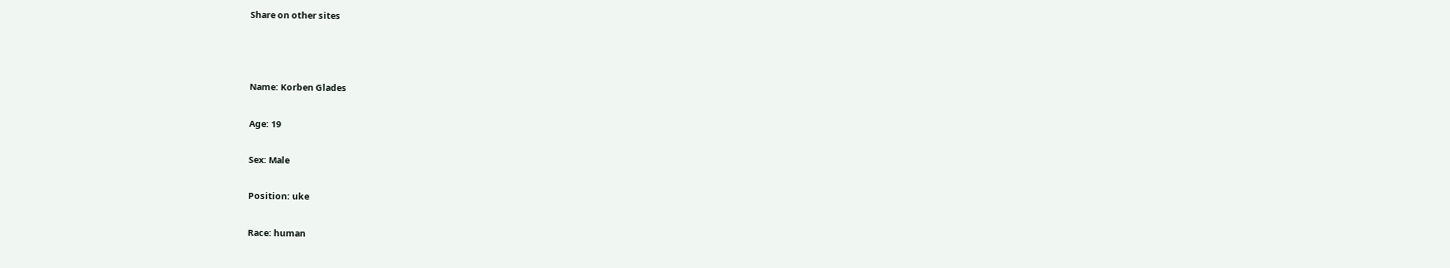Share on other sites



Name: Korben Glades

Age: 19

Sex: Male

Position: uke

Race: human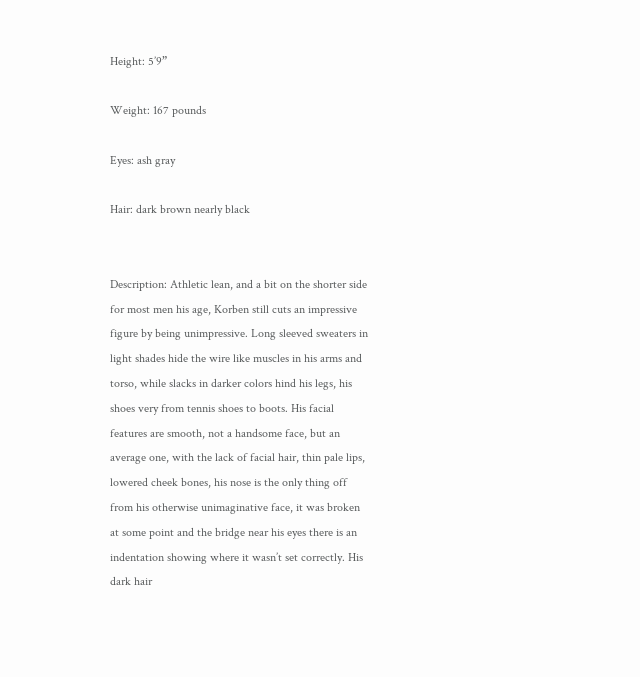Height: 5’9”

Weight: 167 pounds

Eyes: ash gray

Hair: dark brown nearly black


Description: Athletic lean, and a bit on the shorter side for most men his age, Korben still cuts an impressive figure by being unimpressive. Long sleeved sweaters in light shades hide the wire like muscles in his arms and torso, while slacks in darker colors hind his legs, his shoes very from tennis shoes to boots. His facial features are smooth, not a handsome face, but an average one, with the lack of facial hair, thin pale lips, lowered cheek bones, his nose is the only thing off from his otherwise unimaginative face, it was broken at some point and the bridge near his eyes there is an indentation showing where it wasn’t set correctly. His dark hair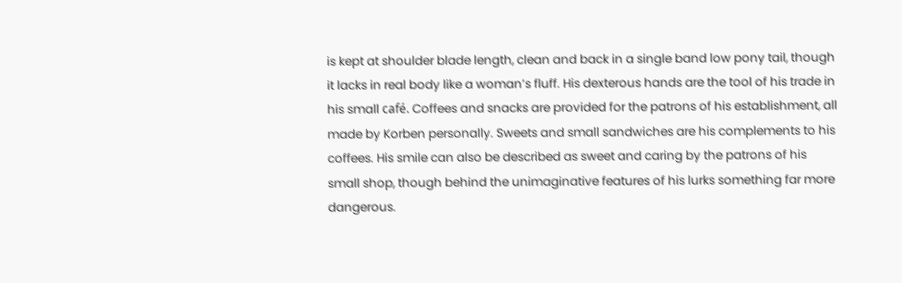is kept at shoulder blade length, clean and back in a single band low pony tail, though it lacks in real body like a woman’s fluff. His dexterous hands are the tool of his trade in his small café. Coffees and snacks are provided for the patrons of his establishment, all made by Korben personally. Sweets and small sandwiches are his complements to his coffees. His smile can also be described as sweet and caring by the patrons of his small shop, though behind the unimaginative features of his lurks something far more dangerous.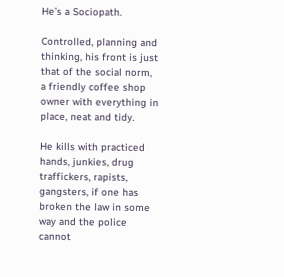He’s a Sociopath.

Controlled, planning and thinking, his front is just that of the social norm, a friendly coffee shop owner with everything in place, neat and tidy.

He kills with practiced hands, junkies, drug traffickers, rapists, gangsters, if one has broken the law in some way and the police cannot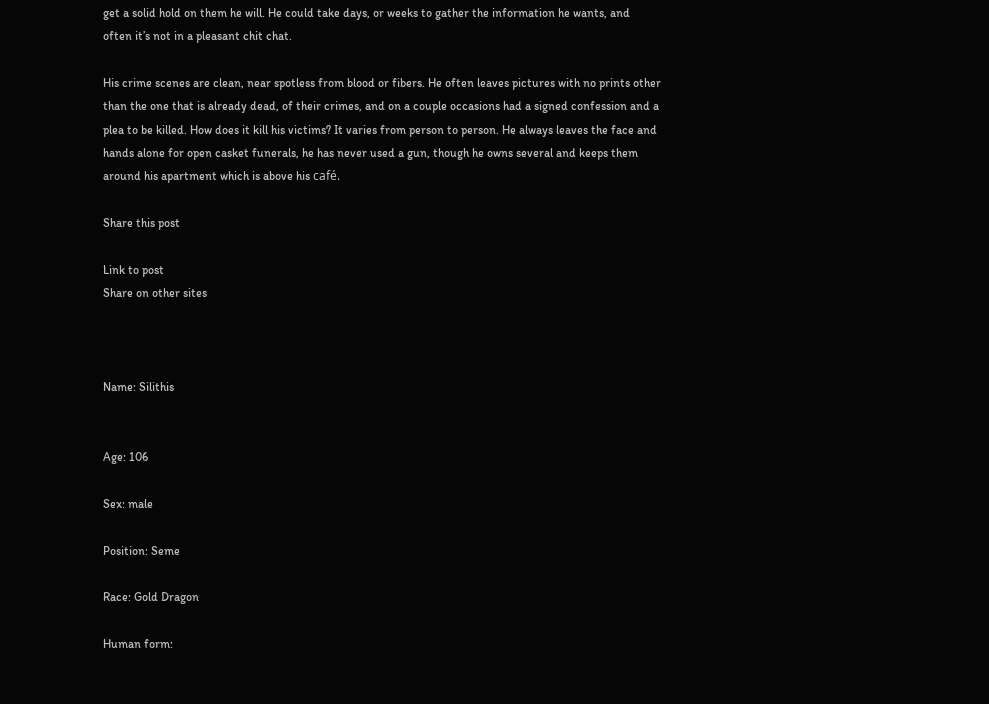get a solid hold on them he will. He could take days, or weeks to gather the information he wants, and often it’s not in a pleasant chit chat.

His crime scenes are clean, near spotless from blood or fibers. He often leaves pictures with no prints other than the one that is already dead, of their crimes, and on a couple occasions had a signed confession and a plea to be killed. How does it kill his victims? It varies from person to person. He always leaves the face and hands alone for open casket funerals, he has never used a gun, though he owns several and keeps them around his apartment which is above his café.

Share this post

Link to post
Share on other sites



Name: Silithis


Age: 106

Sex: male

Position: Seme

Race: Gold Dragon

Human form: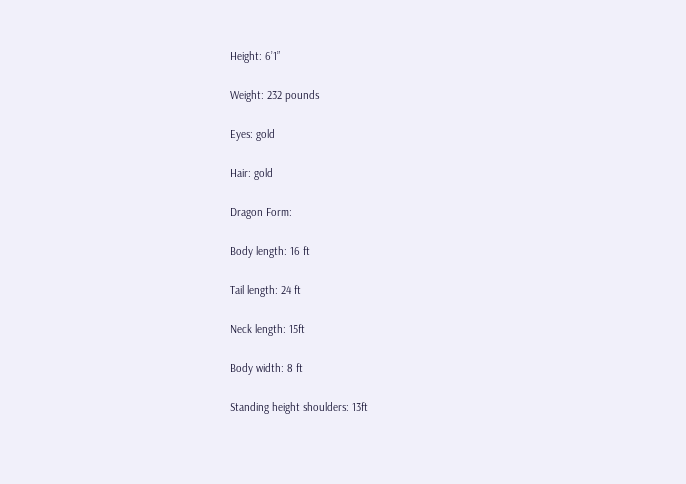Height: 6’1”

Weight: 232 pounds

Eyes: gold

Hair: gold

Dragon Form:

Body length: 16 ft

Tail length: 24 ft

Neck length: 15ft

Body width: 8 ft

Standing height shoulders: 13ft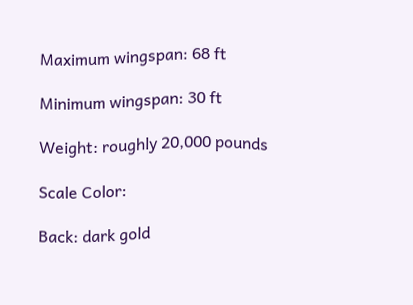Maximum wingspan: 68 ft

Minimum wingspan: 30 ft

Weight: roughly 20,000 pounds

Scale Color:

Back: dark gold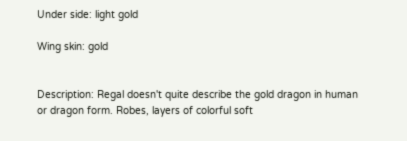Under side: light gold

Wing skin: gold


Description: Regal doesn't quite describe the gold dragon in human or dragon form. Robes, layers of colorful soft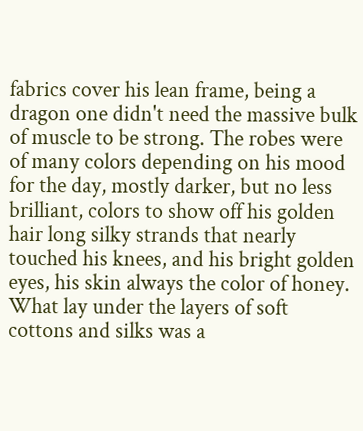fabrics cover his lean frame, being a dragon one didn't need the massive bulk of muscle to be strong. The robes were of many colors depending on his mood for the day, mostly darker, but no less brilliant, colors to show off his golden hair long silky strands that nearly touched his knees, and his bright golden eyes, his skin always the color of honey. What lay under the layers of soft cottons and silks was a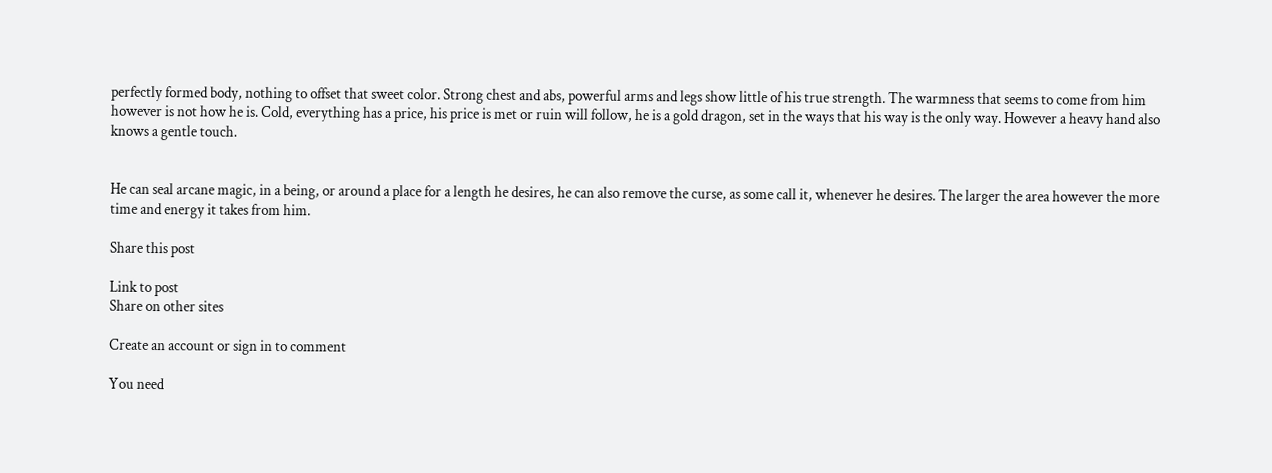perfectly formed body, nothing to offset that sweet color. Strong chest and abs, powerful arms and legs show little of his true strength. The warmness that seems to come from him however is not how he is. Cold, everything has a price, his price is met or ruin will follow, he is a gold dragon, set in the ways that his way is the only way. However a heavy hand also knows a gentle touch.


He can seal arcane magic, in a being, or around a place for a length he desires, he can also remove the curse, as some call it, whenever he desires. The larger the area however the more time and energy it takes from him.

Share this post

Link to post
Share on other sites

Create an account or sign in to comment

You need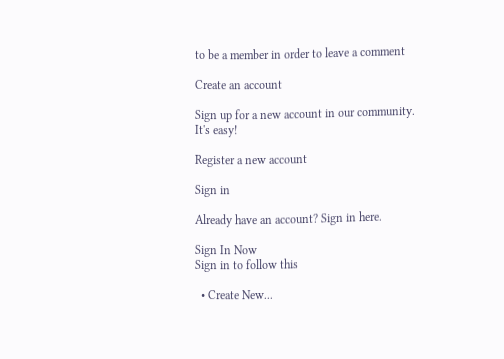to be a member in order to leave a comment

Create an account

Sign up for a new account in our community. It's easy!

Register a new account

Sign in

Already have an account? Sign in here.

Sign In Now
Sign in to follow this

  • Create New...